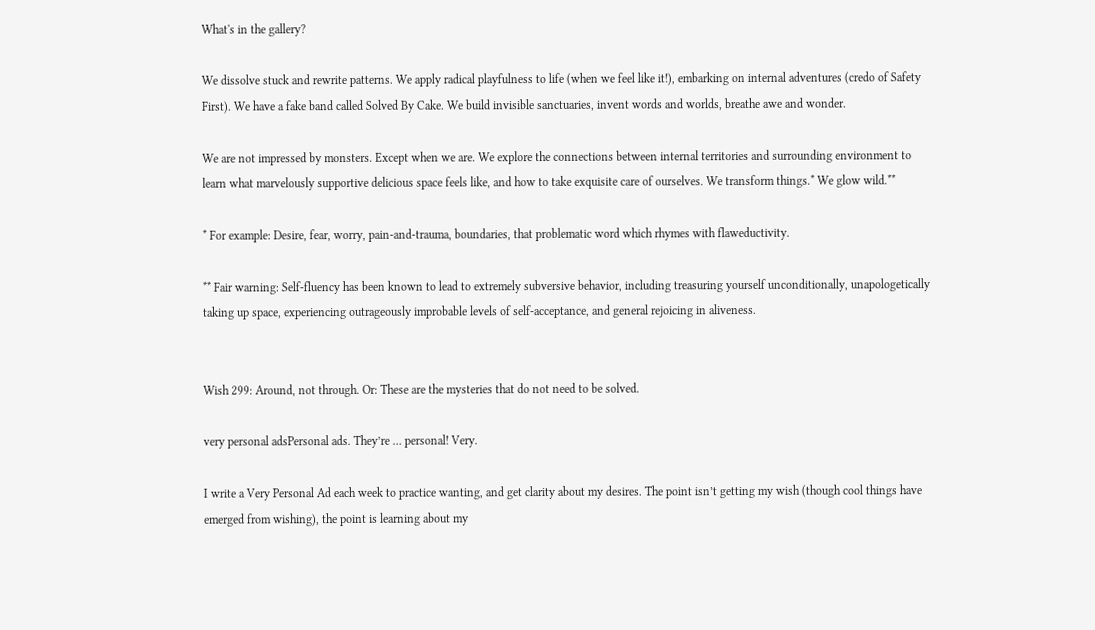What's in the gallery?

We dissolve stuck and rewrite patterns. We apply radical playfulness to life (when we feel like it!), embarking on internal adventures (credo of Safety First). We have a fake band called Solved By Cake. We build invisible sanctuaries, invent words and worlds, breathe awe and wonder.

We are not impressed by monsters. Except when we are. We explore the connections between internal territories and surrounding environment to learn what marvelously supportive delicious space feels like, and how to take exquisite care of ourselves. We transform things.* We glow wild.**

* For example: Desire, fear, worry, pain-and-trauma, boundaries, that problematic word which rhymes with flaweductivity.

** Fair warning: Self-fluency has been known to lead to extremely subversive behavior, including treasuring yourself unconditionally, unapologetically taking up space, experiencing outrageously improbable levels of self-acceptance, and general rejoicing in aliveness.


Wish 299: Around, not through. Or: These are the mysteries that do not need to be solved.

very personal adsPersonal ads. They’re … personal! Very.

I write a Very Personal Ad each week to practice wanting, and get clarity about my desires. The point isn’t getting my wish (though cool things have emerged from wishing), the point is learning about my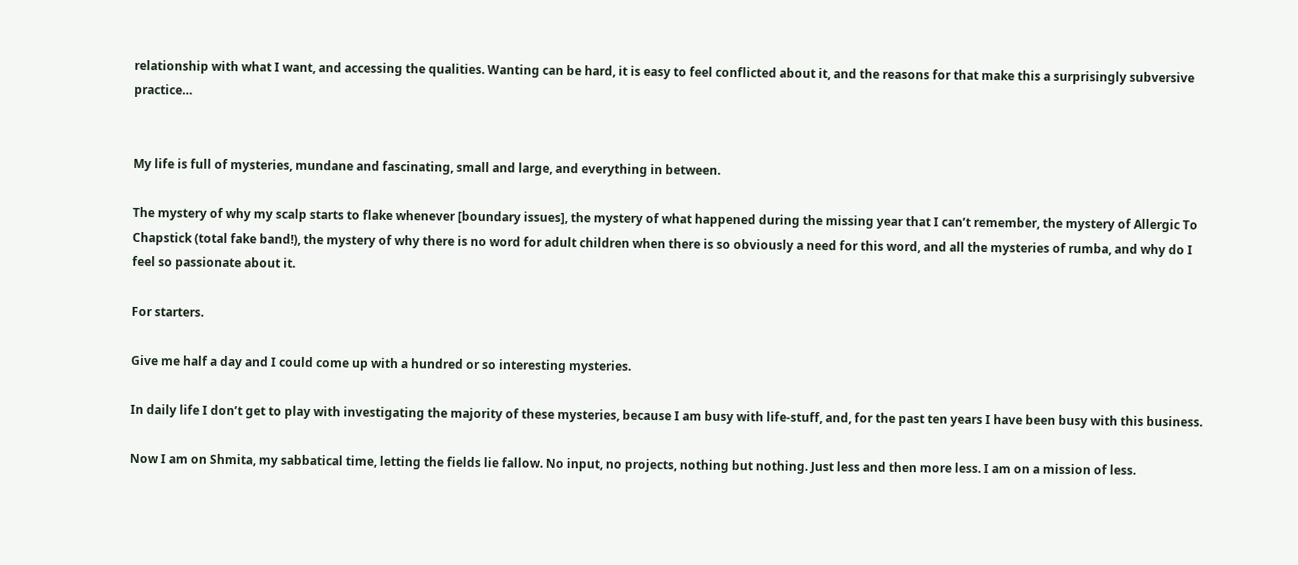relationship with what I want, and accessing the qualities. Wanting can be hard, it is easy to feel conflicted about it, and the reasons for that make this a surprisingly subversive practice…


My life is full of mysteries, mundane and fascinating, small and large, and everything in between.

The mystery of why my scalp starts to flake whenever [boundary issues], the mystery of what happened during the missing year that I can’t remember, the mystery of Allergic To Chapstick (total fake band!), the mystery of why there is no word for adult children when there is so obviously a need for this word, and all the mysteries of rumba, and why do I feel so passionate about it.

For starters.

Give me half a day and I could come up with a hundred or so interesting mysteries.

In daily life I don’t get to play with investigating the majority of these mysteries, because I am busy with life-stuff, and, for the past ten years I have been busy with this business.

Now I am on Shmita, my sabbatical time, letting the fields lie fallow. No input, no projects, nothing but nothing. Just less and then more less. I am on a mission of less.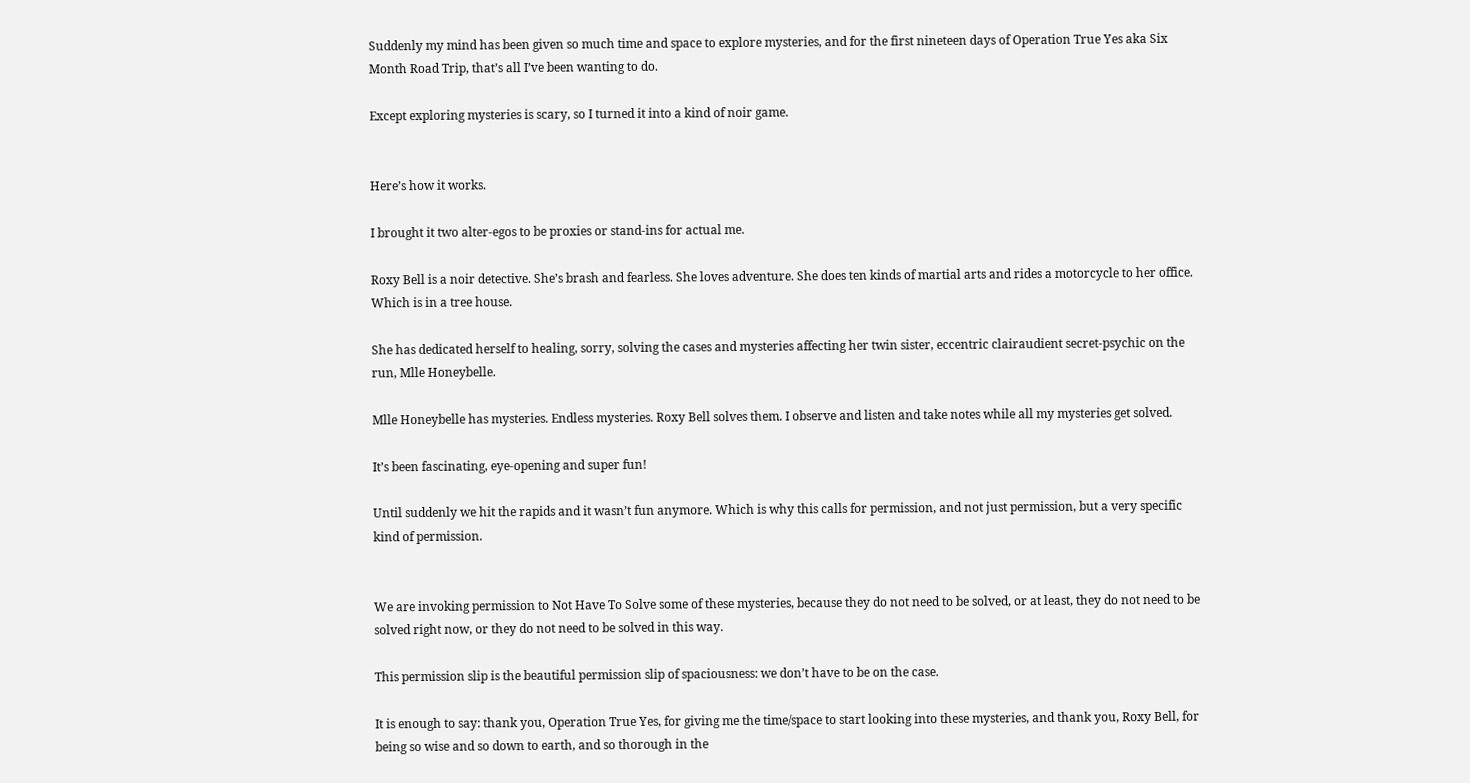Suddenly my mind has been given so much time and space to explore mysteries, and for the first nineteen days of Operation True Yes aka Six Month Road Trip, that’s all I’ve been wanting to do.

Except exploring mysteries is scary, so I turned it into a kind of noir game.


Here’s how it works.

I brought it two alter-egos to be proxies or stand-ins for actual me.

Roxy Bell is a noir detective. She’s brash and fearless. She loves adventure. She does ten kinds of martial arts and rides a motorcycle to her office. Which is in a tree house.

She has dedicated herself to healing, sorry, solving the cases and mysteries affecting her twin sister, eccentric clairaudient secret-psychic on the run, Mlle Honeybelle.

Mlle Honeybelle has mysteries. Endless mysteries. Roxy Bell solves them. I observe and listen and take notes while all my mysteries get solved.

It’s been fascinating, eye-opening and super fun!

Until suddenly we hit the rapids and it wasn’t fun anymore. Which is why this calls for permission, and not just permission, but a very specific kind of permission.


We are invoking permission to Not Have To Solve some of these mysteries, because they do not need to be solved, or at least, they do not need to be solved right now, or they do not need to be solved in this way.

This permission slip is the beautiful permission slip of spaciousness: we don’t have to be on the case.

It is enough to say: thank you, Operation True Yes, for giving me the time/space to start looking into these mysteries, and thank you, Roxy Bell, for being so wise and so down to earth, and so thorough in the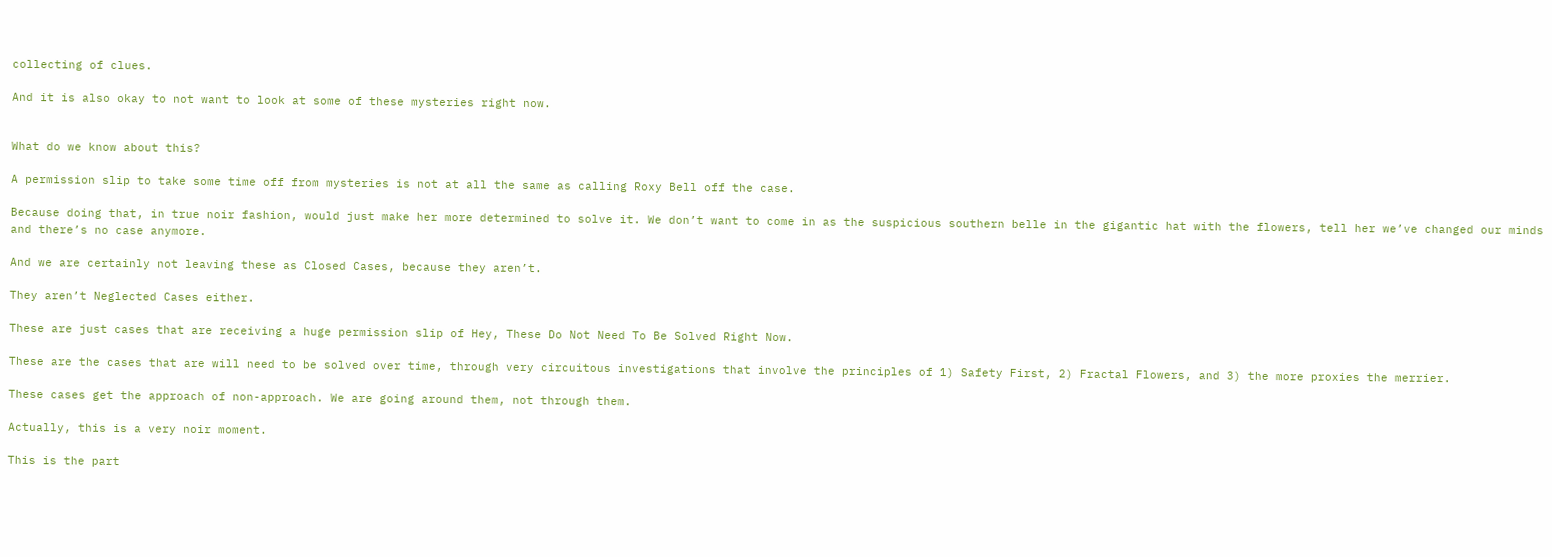collecting of clues.

And it is also okay to not want to look at some of these mysteries right now.


What do we know about this?

A permission slip to take some time off from mysteries is not at all the same as calling Roxy Bell off the case.

Because doing that, in true noir fashion, would just make her more determined to solve it. We don’t want to come in as the suspicious southern belle in the gigantic hat with the flowers, tell her we’ve changed our minds and there’s no case anymore.

And we are certainly not leaving these as Closed Cases, because they aren’t.

They aren’t Neglected Cases either.

These are just cases that are receiving a huge permission slip of Hey, These Do Not Need To Be Solved Right Now.

These are the cases that are will need to be solved over time, through very circuitous investigations that involve the principles of 1) Safety First, 2) Fractal Flowers, and 3) the more proxies the merrier.

These cases get the approach of non-approach. We are going around them, not through them.

Actually, this is a very noir moment.

This is the part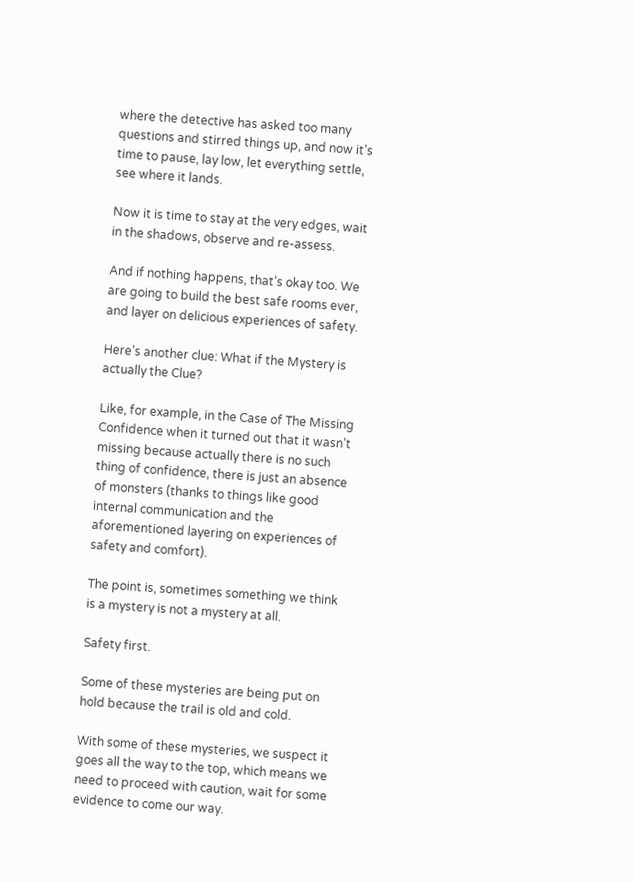where the detective has asked too many questions and stirred things up, and now it’s time to pause, lay low, let everything settle, see where it lands.

Now it is time to stay at the very edges, wait in the shadows, observe and re-assess.

And if nothing happens, that’s okay too. We are going to build the best safe rooms ever, and layer on delicious experiences of safety.

Here’s another clue: What if the Mystery is actually the Clue?

Like, for example, in the Case of The Missing Confidence when it turned out that it wasn’t missing because actually there is no such thing of confidence, there is just an absence of monsters (thanks to things like good internal communication and the aforementioned layering on experiences of safety and comfort).

The point is, sometimes something we think is a mystery is not a mystery at all.

Safety first.

Some of these mysteries are being put on hold because the trail is old and cold.

With some of these mysteries, we suspect it goes all the way to the top, which means we need to proceed with caution, wait for some evidence to come our way.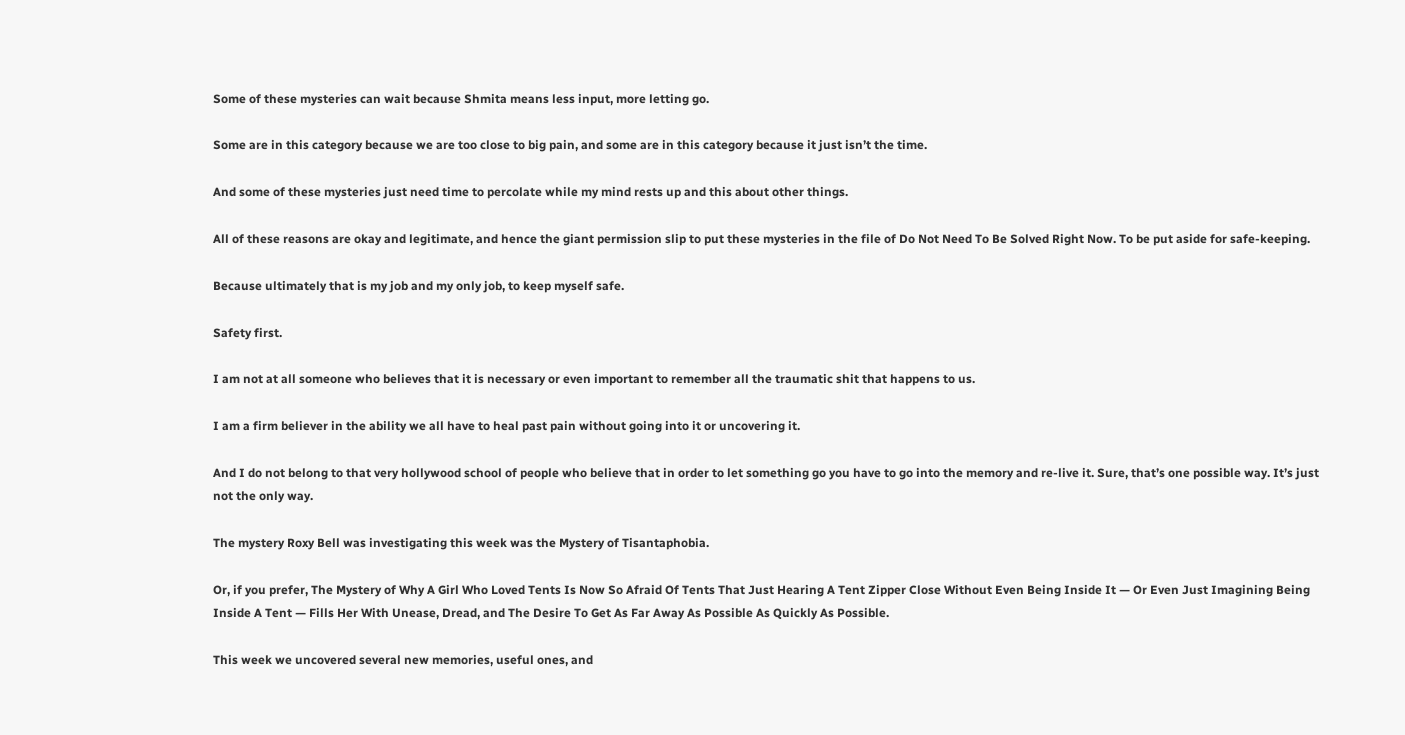Some of these mysteries can wait because Shmita means less input, more letting go.

Some are in this category because we are too close to big pain, and some are in this category because it just isn’t the time.

And some of these mysteries just need time to percolate while my mind rests up and this about other things.

All of these reasons are okay and legitimate, and hence the giant permission slip to put these mysteries in the file of Do Not Need To Be Solved Right Now. To be put aside for safe-keeping.

Because ultimately that is my job and my only job, to keep myself safe.

Safety first.

I am not at all someone who believes that it is necessary or even important to remember all the traumatic shit that happens to us.

I am a firm believer in the ability we all have to heal past pain without going into it or uncovering it.

And I do not belong to that very hollywood school of people who believe that in order to let something go you have to go into the memory and re-live it. Sure, that’s one possible way. It’s just not the only way.

The mystery Roxy Bell was investigating this week was the Mystery of Tisantaphobia.

Or, if you prefer, The Mystery of Why A Girl Who Loved Tents Is Now So Afraid Of Tents That Just Hearing A Tent Zipper Close Without Even Being Inside It — Or Even Just Imagining Being Inside A Tent — Fills Her With Unease, Dread, and The Desire To Get As Far Away As Possible As Quickly As Possible.

This week we uncovered several new memories, useful ones, and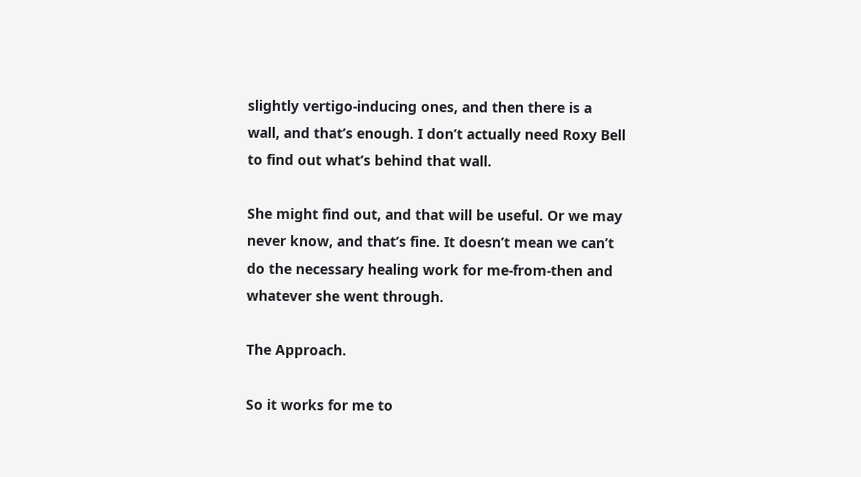slightly vertigo-inducing ones, and then there is a wall, and that’s enough. I don’t actually need Roxy Bell to find out what’s behind that wall.

She might find out, and that will be useful. Or we may never know, and that’s fine. It doesn’t mean we can’t do the necessary healing work for me-from-then and whatever she went through.

The Approach.

So it works for me to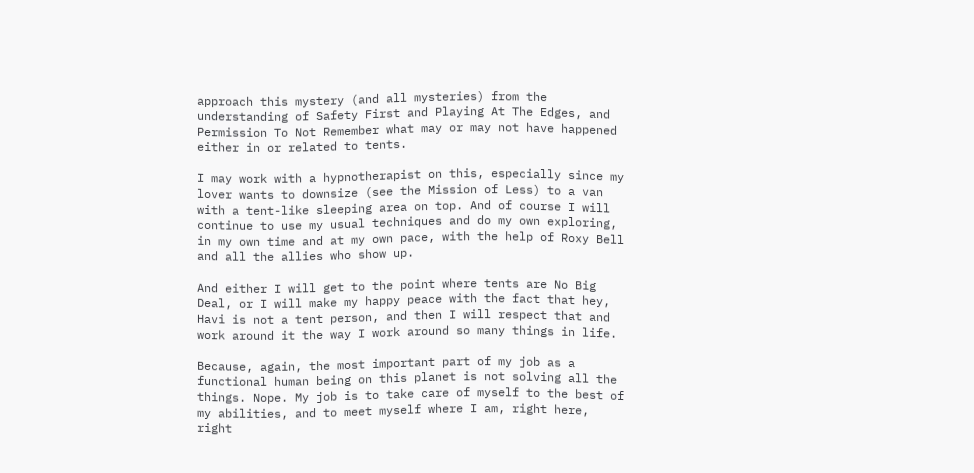approach this mystery (and all mysteries) from the understanding of Safety First and Playing At The Edges, and Permission To Not Remember what may or may not have happened either in or related to tents.

I may work with a hypnotherapist on this, especially since my lover wants to downsize (see the Mission of Less) to a van with a tent-like sleeping area on top. And of course I will continue to use my usual techniques and do my own exploring, in my own time and at my own pace, with the help of Roxy Bell and all the allies who show up.

And either I will get to the point where tents are No Big Deal, or I will make my happy peace with the fact that hey, Havi is not a tent person, and then I will respect that and work around it the way I work around so many things in life.

Because, again, the most important part of my job as a functional human being on this planet is not solving all the things. Nope. My job is to take care of myself to the best of my abilities, and to meet myself where I am, right here, right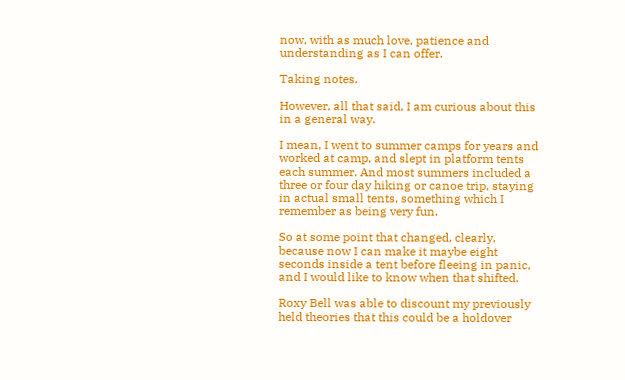now, with as much love, patience and understanding as I can offer.

Taking notes.

However, all that said, I am curious about this in a general way.

I mean, I went to summer camps for years and worked at camp, and slept in platform tents each summer. And most summers included a three or four day hiking or canoe trip, staying in actual small tents, something which I remember as being very fun.

So at some point that changed, clearly, because now I can make it maybe eight seconds inside a tent before fleeing in panic, and I would like to know when that shifted.

Roxy Bell was able to discount my previously held theories that this could be a holdover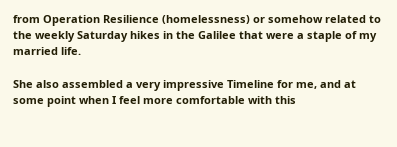from Operation Resilience (homelessness) or somehow related to the weekly Saturday hikes in the Galilee that were a staple of my married life.

She also assembled a very impressive Timeline for me, and at some point when I feel more comfortable with this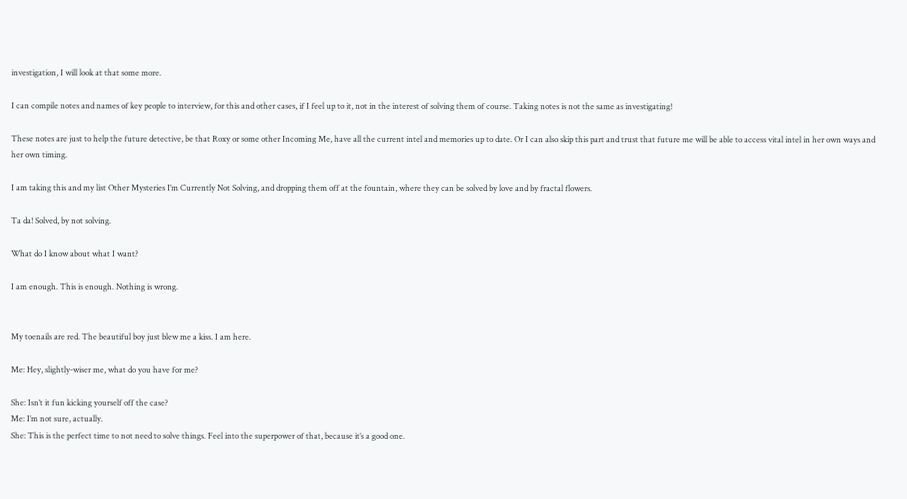investigation, I will look at that some more.

I can compile notes and names of key people to interview, for this and other cases, if I feel up to it, not in the interest of solving them of course. Taking notes is not the same as investigating!

These notes are just to help the future detective, be that Roxy or some other Incoming Me, have all the current intel and memories up to date. Or I can also skip this part and trust that future me will be able to access vital intel in her own ways and her own timing.

I am taking this and my list Other Mysteries I’m Currently Not Solving, and dropping them off at the fountain, where they can be solved by love and by fractal flowers.

Ta da! Solved, by not solving.

What do I know about what I want?

I am enough. This is enough. Nothing is wrong.


My toenails are red. The beautiful boy just blew me a kiss. I am here.

Me: Hey, slightly-wiser me, what do you have for me?

She: Isn’t it fun kicking yourself off the case?
Me: I’m not sure, actually.
She: This is the perfect time to not need to solve things. Feel into the superpower of that, because it’s a good one.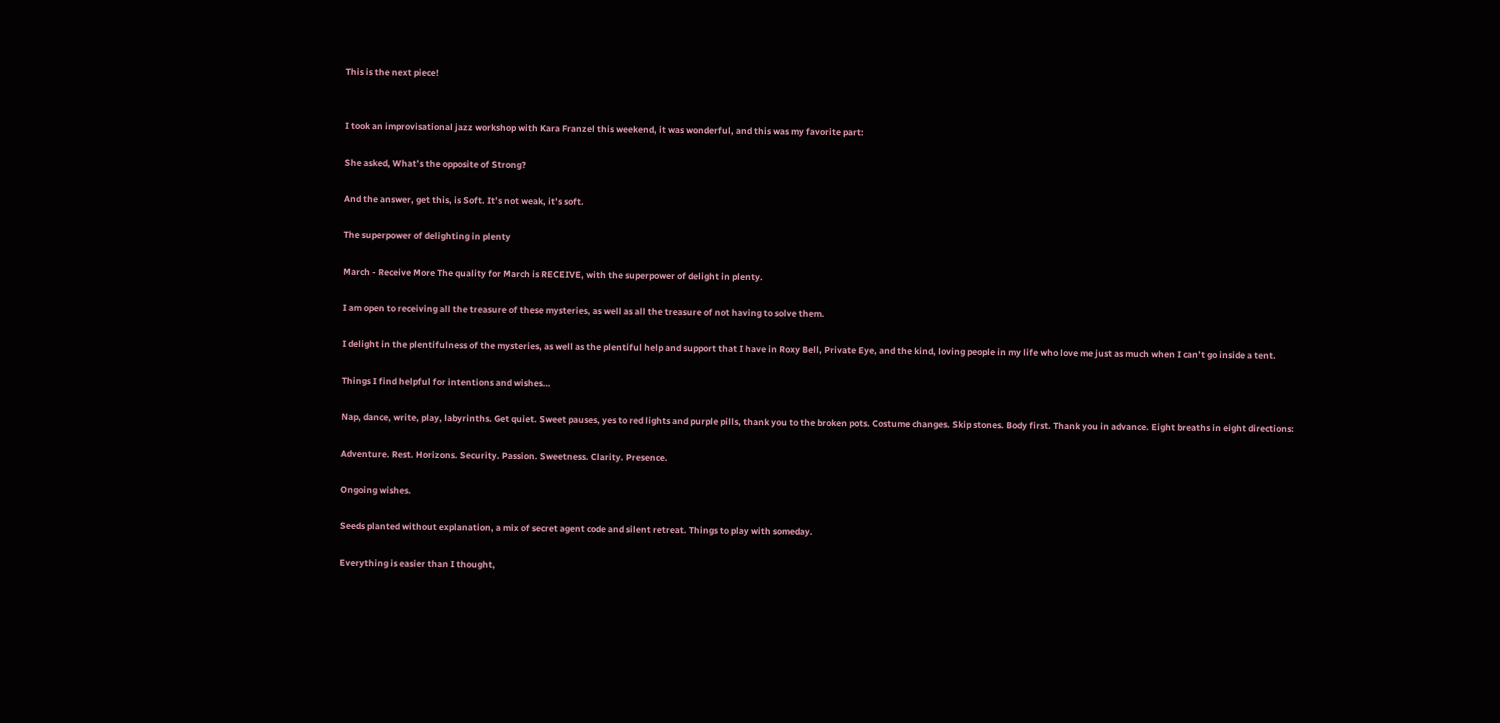This is the next piece!


I took an improvisational jazz workshop with Kara Franzel this weekend, it was wonderful, and this was my favorite part:

She asked, What’s the opposite of Strong?

And the answer, get this, is Soft. It’s not weak, it’s soft.

The superpower of delighting in plenty

March - Receive More The quality for March is RECEIVE, with the superpower of delight in plenty.

I am open to receiving all the treasure of these mysteries, as well as all the treasure of not having to solve them.

I delight in the plentifulness of the mysteries, as well as the plentiful help and support that I have in Roxy Bell, Private Eye, and the kind, loving people in my life who love me just as much when I can’t go inside a tent.

Things I find helpful for intentions and wishes…

Nap, dance, write, play, labyrinths. Get quiet. Sweet pauses, yes to red lights and purple pills, thank you to the broken pots. Costume changes. Skip stones. Body first. Thank you in advance. Eight breaths in eight directions:

Adventure. Rest. Horizons. Security. Passion. Sweetness. Clarity. Presence.

Ongoing wishes.

Seeds planted without explanation, a mix of secret agent code and silent retreat. Things to play with someday.

Everything is easier than I thought,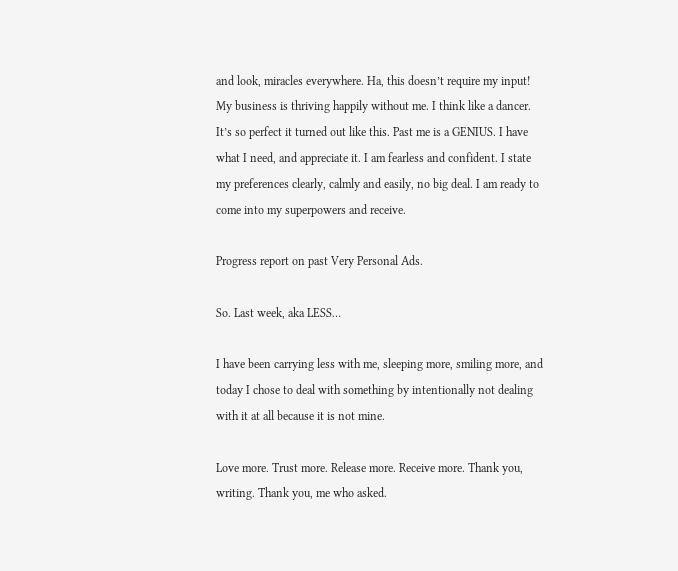and look, miracles everywhere. Ha, this doesn’t require my input! My business is thriving happily without me. I think like a dancer. It’s so perfect it turned out like this. Past me is a GENIUS. I have what I need, and appreciate it. I am fearless and confident. I state my preferences clearly, calmly and easily, no big deal. I am ready to come into my superpowers and receive.

Progress report on past Very Personal Ads.

So. Last week, aka LESS…

I have been carrying less with me, sleeping more, smiling more, and today I chose to deal with something by intentionally not dealing with it at all because it is not mine.

Love more. Trust more. Release more. Receive more. Thank you, writing. Thank you, me who asked.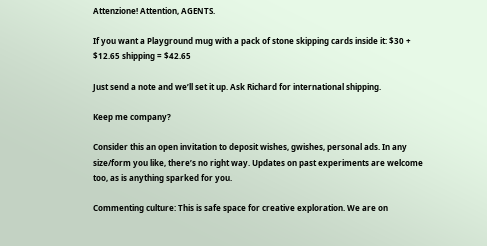Attenzione! Attention, AGENTS.

If you want a Playground mug with a pack of stone skipping cards inside it: $30 + $12.65 shipping = $42.65

Just send a note and we’ll set it up. Ask Richard for international shipping.

Keep me company?

Consider this an open invitation to deposit wishes, gwishes, personal ads. In any size/form you like, there’s no right way. Updates on past experiments are welcome too, as is anything sparked for you.

Commenting culture: This is safe space for creative exploration. We are on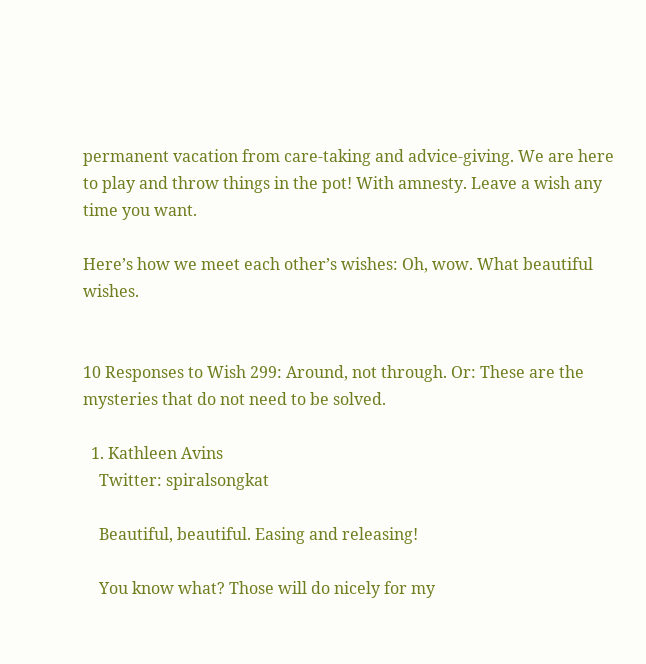permanent vacation from care-taking and advice-giving. We are here to play and throw things in the pot! With amnesty. Leave a wish any time you want.

Here’s how we meet each other’s wishes: Oh, wow. What beautiful wishes.


10 Responses to Wish 299: Around, not through. Or: These are the mysteries that do not need to be solved.

  1. Kathleen Avins
    Twitter: spiralsongkat

    Beautiful, beautiful. Easing and releasing!

    You know what? Those will do nicely for my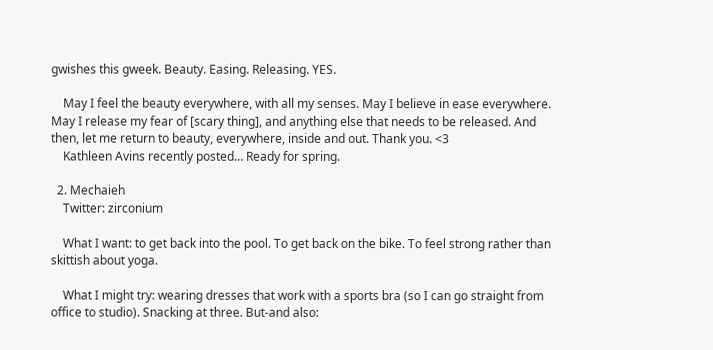gwishes this gweek. Beauty. Easing. Releasing. YES.

    May I feel the beauty everywhere, with all my senses. May I believe in ease everywhere. May I release my fear of [scary thing], and anything else that needs to be released. And then, let me return to beauty, everywhere, inside and out. Thank you. <3
    Kathleen Avins recently posted… Ready for spring.

  2. Mechaieh
    Twitter: zirconium

    What I want: to get back into the pool. To get back on the bike. To feel strong rather than skittish about yoga.

    What I might try: wearing dresses that work with a sports bra (so I can go straight from office to studio). Snacking at three. But-and also: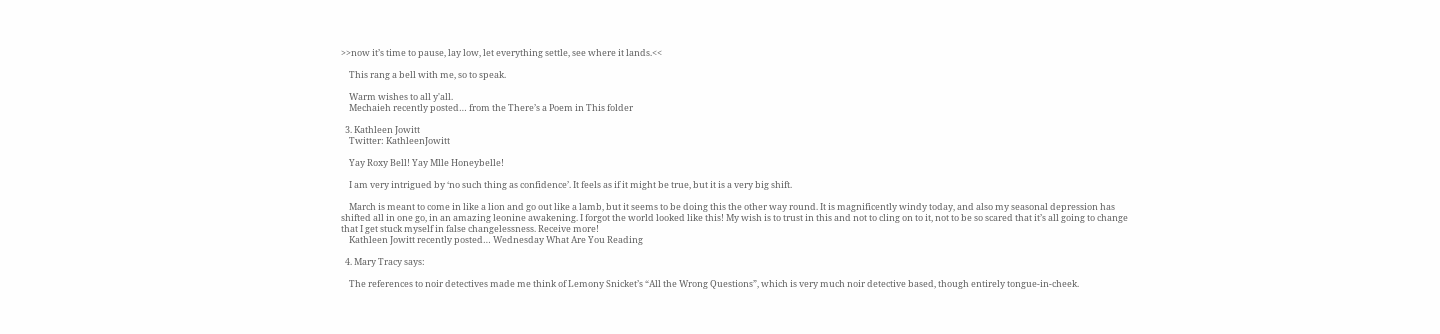>>now it’s time to pause, lay low, let everything settle, see where it lands.<<

    This rang a bell with me, so to speak.

    Warm wishes to all y'all.
    Mechaieh recently posted… from the There’s a Poem in This folder

  3. Kathleen Jowitt
    Twitter: KathleenJowitt

    Yay Roxy Bell! Yay Mlle Honeybelle!

    I am very intrigued by ‘no such thing as confidence’. It feels as if it might be true, but it is a very big shift.

    March is meant to come in like a lion and go out like a lamb, but it seems to be doing this the other way round. It is magnificently windy today, and also my seasonal depression has shifted all in one go, in an amazing leonine awakening. I forgot the world looked like this! My wish is to trust in this and not to cling on to it, not to be so scared that it’s all going to change that I get stuck myself in false changelessness. Receive more!
    Kathleen Jowitt recently posted… Wednesday What Are You Reading

  4. Mary Tracy says:

    The references to noir detectives made me think of Lemony Snicket’s “All the Wrong Questions”, which is very much noir detective based, though entirely tongue-in-cheek.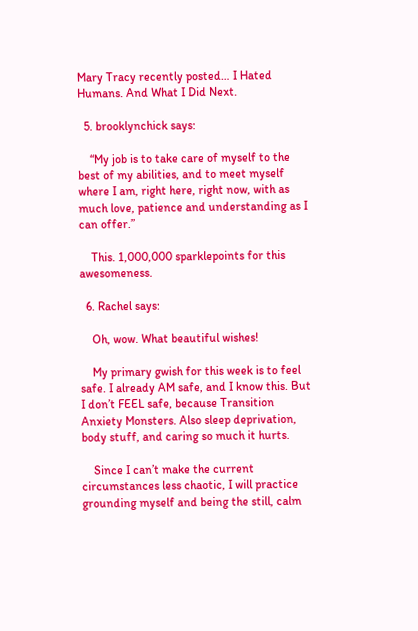Mary Tracy recently posted… I Hated Humans. And What I Did Next.

  5. brooklynchick says:

    “My job is to take care of myself to the best of my abilities, and to meet myself where I am, right here, right now, with as much love, patience and understanding as I can offer.”

    This. 1,000,000 sparklepoints for this awesomeness.

  6. Rachel says:

    Oh, wow. What beautiful wishes!

    My primary gwish for this week is to feel safe. I already AM safe, and I know this. But I don’t FEEL safe, because Transition Anxiety Monsters. Also sleep deprivation, body stuff, and caring so much it hurts.

    Since I can’t make the current circumstances less chaotic, I will practice grounding myself and being the still, calm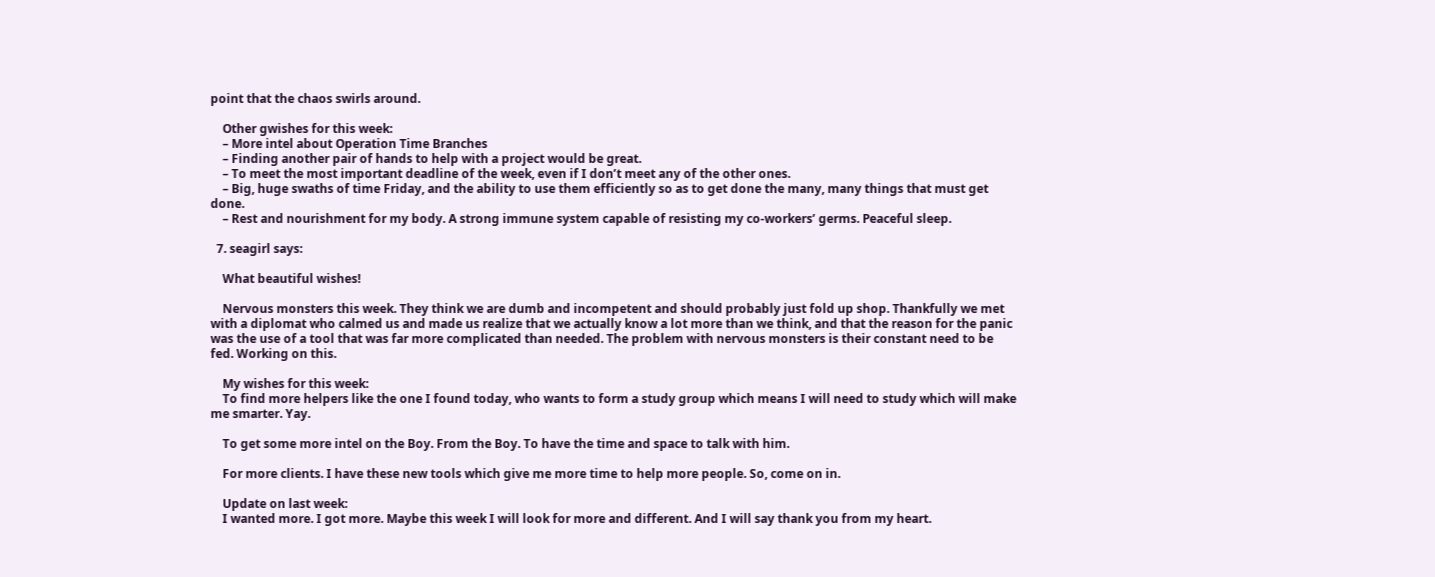point that the chaos swirls around.

    Other gwishes for this week:
    – More intel about Operation Time Branches
    – Finding another pair of hands to help with a project would be great.
    – To meet the most important deadline of the week, even if I don’t meet any of the other ones.
    – Big, huge swaths of time Friday, and the ability to use them efficiently so as to get done the many, many things that must get done.
    – Rest and nourishment for my body. A strong immune system capable of resisting my co-workers’ germs. Peaceful sleep.

  7. seagirl says:

    What beautiful wishes!

    Nervous monsters this week. They think we are dumb and incompetent and should probably just fold up shop. Thankfully we met with a diplomat who calmed us and made us realize that we actually know a lot more than we think, and that the reason for the panic was the use of a tool that was far more complicated than needed. The problem with nervous monsters is their constant need to be fed. Working on this.

    My wishes for this week:
    To find more helpers like the one I found today, who wants to form a study group which means I will need to study which will make me smarter. Yay.

    To get some more intel on the Boy. From the Boy. To have the time and space to talk with him.

    For more clients. I have these new tools which give me more time to help more people. So, come on in.

    Update on last week:
    I wanted more. I got more. Maybe this week I will look for more and different. And I will say thank you from my heart.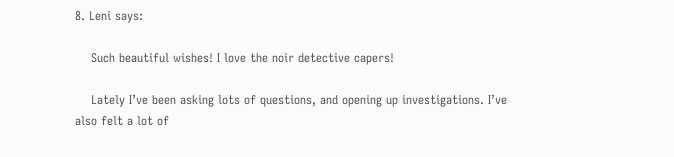8. Leni says:

    Such beautiful wishes! I love the noir detective capers!

    Lately I’ve been asking lots of questions, and opening up investigations. I’ve also felt a lot of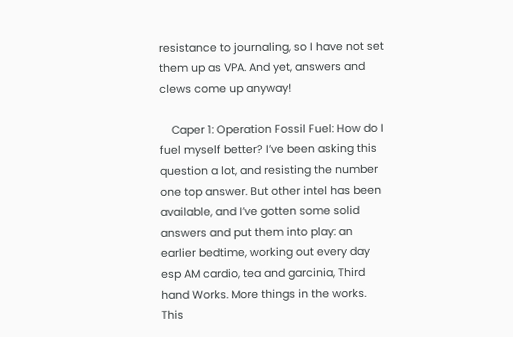resistance to journaling, so I have not set them up as VPA. And yet, answers and clews come up anyway!

    Caper 1: Operation Fossil Fuel: How do I fuel myself better? I’ve been asking this question a lot, and resisting the number one top answer. But other intel has been available, and I’ve gotten some solid answers and put them into play: an earlier bedtime, working out every day esp AM cardio, tea and garcinia, Third hand Works. More things in the works. This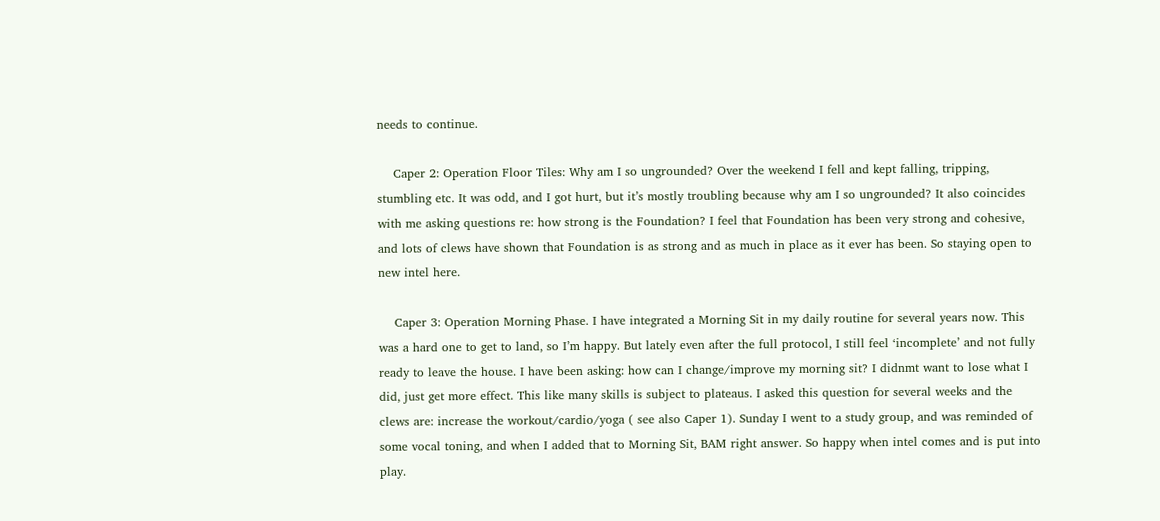needs to continue.

    Caper 2: Operation Floor Tiles: Why am I so ungrounded? Over the weekend I fell and kept falling, tripping, stumbling etc. It was odd, and I got hurt, but it’s mostly troubling because why am I so ungrounded? It also coincides with me asking questions re: how strong is the Foundation? I feel that Foundation has been very strong and cohesive, and lots of clews have shown that Foundation is as strong and as much in place as it ever has been. So staying open to new intel here.

    Caper 3: Operation Morning Phase. I have integrated a Morning Sit in my daily routine for several years now. This was a hard one to get to land, so I’m happy. But lately even after the full protocol, I still feel ‘incomplete’ and not fully ready to leave the house. I have been asking: how can I change/improve my morning sit? I didnmt want to lose what I did, just get more effect. This like many skills is subject to plateaus. I asked this question for several weeks and the clews are: increase the workout/cardio/yoga ( see also Caper 1). Sunday I went to a study group, and was reminded of some vocal toning, and when I added that to Morning Sit, BAM right answer. So happy when intel comes and is put into play.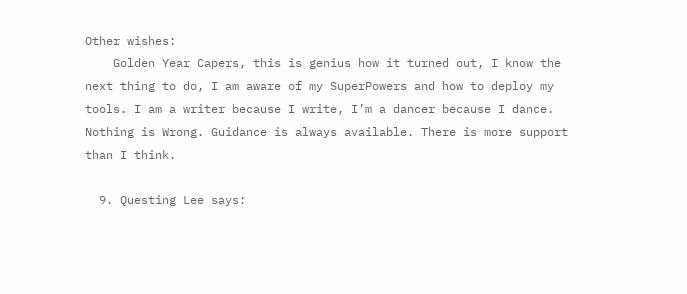Other wishes:
    Golden Year Capers, this is genius how it turned out, I know the next thing to do, I am aware of my SuperPowers and how to deploy my tools. I am a writer because I write, I’m a dancer because I dance. Nothing is Wrong. Guidance is always available. There is more support than I think.

  9. Questing Lee says: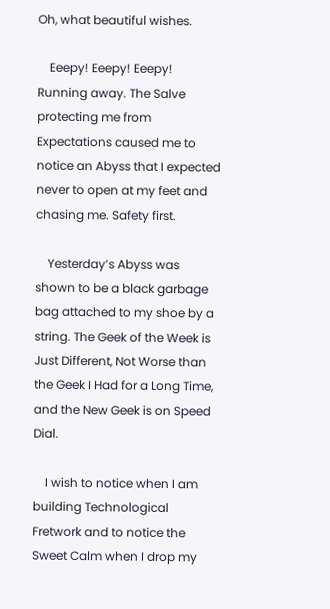Oh, what beautiful wishes.

    Eeepy! Eeepy! Eeepy! Running away. The Salve protecting me from Expectations caused me to notice an Abyss that I expected never to open at my feet and chasing me. Safety first.

    Yesterday’s Abyss was shown to be a black garbage bag attached to my shoe by a string. The Geek of the Week is Just Different, Not Worse than the Geek I Had for a Long Time, and the New Geek is on Speed Dial.

    I wish to notice when I am building Technological Fretwork and to notice the Sweet Calm when I drop my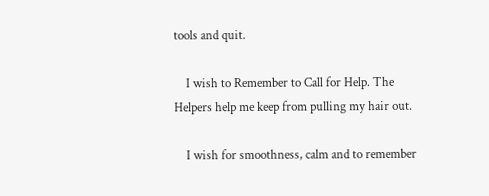tools and quit.

    I wish to Remember to Call for Help. The Helpers help me keep from pulling my hair out.

    I wish for smoothness, calm and to remember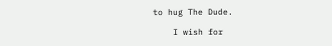to hug The Dude.

    I wish for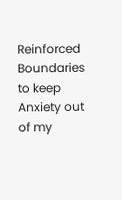Reinforced Boundaries to keep Anxiety out of my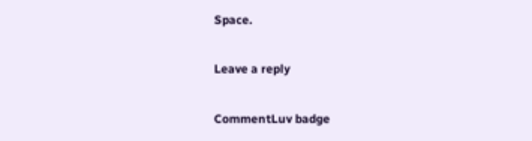Space.

Leave a reply

CommentLuv badge